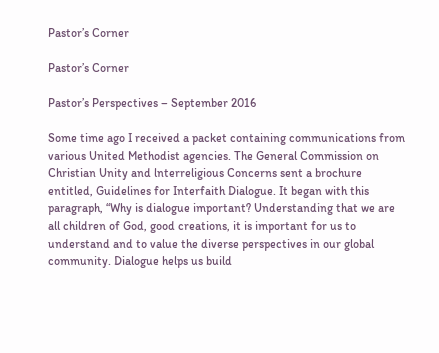Pastor’s Corner

Pastor’s Corner

Pastor’s Perspectives – September 2016

Some time ago I received a packet containing communications from various United Methodist agencies. The General Commission on Christian Unity and lnterreligious Concerns sent a brochure entitled, Guidelines for Interfaith Dialogue. It began with this paragraph, “Why is dialogue important? Understanding that we are all children of God, good creations, it is important for us to understand and to value the diverse perspectives in our global community. Dialogue helps us build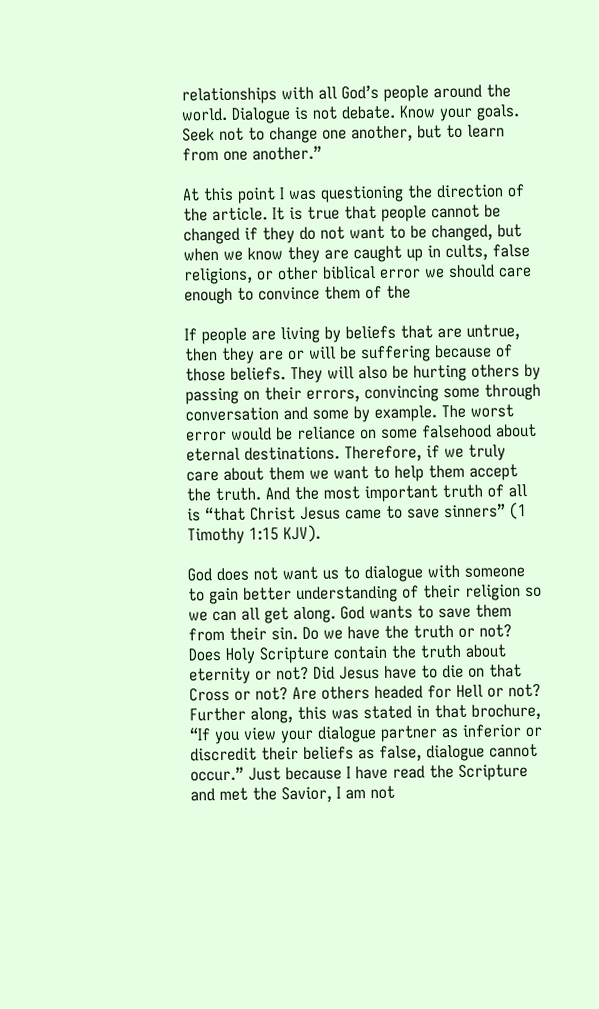relationships with all God’s people around the world. Dialogue is not debate. Know your goals. Seek not to change one another, but to learn from one another.”

At this point I was questioning the direction of the article. It is true that people cannot be changed if they do not want to be changed, but when we know they are caught up in cults, false religions, or other biblical error we should care enough to convince them of the

If people are living by beliefs that are untrue, then they are or will be suffering because of those beliefs. They will also be hurting others by passing on their errors, convincing some through conversation and some by example. The worst error would be reliance on some falsehood about eternal destinations. Therefore, if we truly care about them we want to help them accept the truth. And the most important truth of all is “that Christ Jesus came to save sinners” (1 Timothy 1:15 KJV).

God does not want us to dialogue with someone to gain better understanding of their religion so we can all get along. God wants to save them from their sin. Do we have the truth or not? Does Holy Scripture contain the truth about eternity or not? Did Jesus have to die on that Cross or not? Are others headed for Hell or not?
Further along, this was stated in that brochure, “If you view your dialogue partner as inferior or discredit their beliefs as false, dialogue cannot occur.” Just because I have read the Scripture and met the Savior, I am not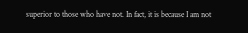superior to those who have not. In fact, it is because I am not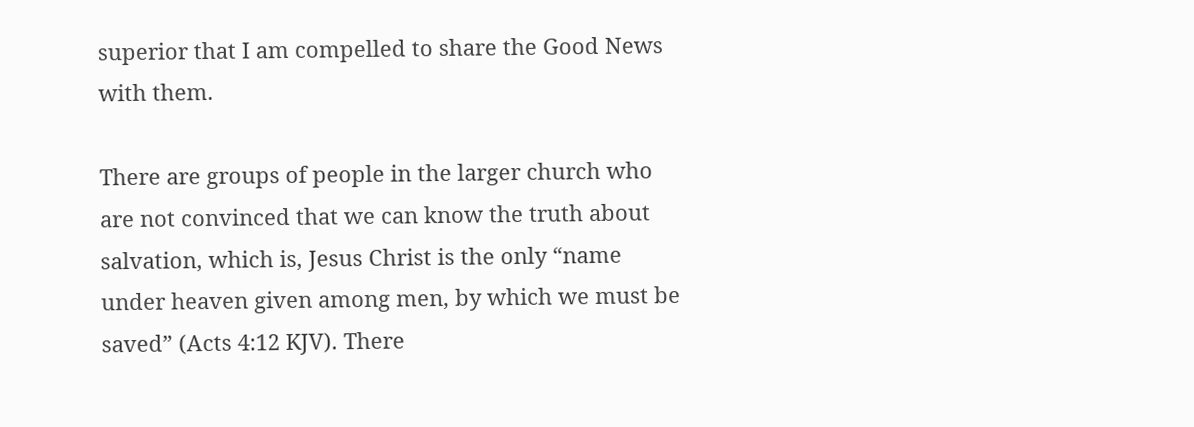superior that I am compelled to share the Good News with them.

There are groups of people in the larger church who are not convinced that we can know the truth about salvation, which is, Jesus Christ is the only “name under heaven given among men, by which we must be saved” (Acts 4:12 KJV). There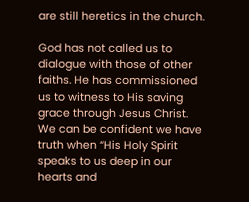are still heretics in the church.

God has not called us to dialogue with those of other faiths. He has commissioned us to witness to His saving grace through Jesus Christ. We can be confident we have truth when “His Holy Spirit speaks to us deep in our hearts and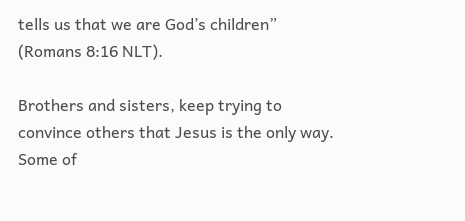tells us that we are God’s children”
(Romans 8:16 NLT).

Brothers and sisters, keep trying to convince others that Jesus is the only way. Some of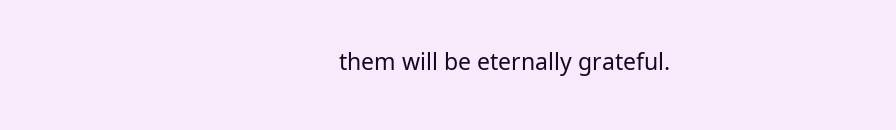them will be eternally grateful.